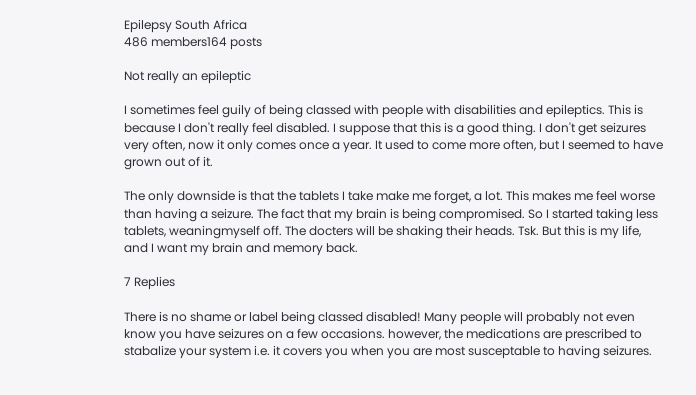Epilepsy South Africa
486 members164 posts

Not really an epileptic

I sometimes feel guily of being classed with people with disabilities and epileptics. This is because I don't really feel disabled. I suppose that this is a good thing. I don't get seizures very often, now it only comes once a year. It used to come more often, but I seemed to have grown out of it.

The only downside is that the tablets I take make me forget, a lot. This makes me feel worse than having a seizure. The fact that my brain is being compromised. So I started taking less tablets, weaningmyself off. The docters will be shaking their heads. Tsk. But this is my life, and I want my brain and memory back.

7 Replies

There is no shame or label being classed disabled! Many people will probably not even know you have seizures on a few occasions. however, the medications are prescribed to stabalize your system i.e. it covers you when you are most susceptable to having seizures.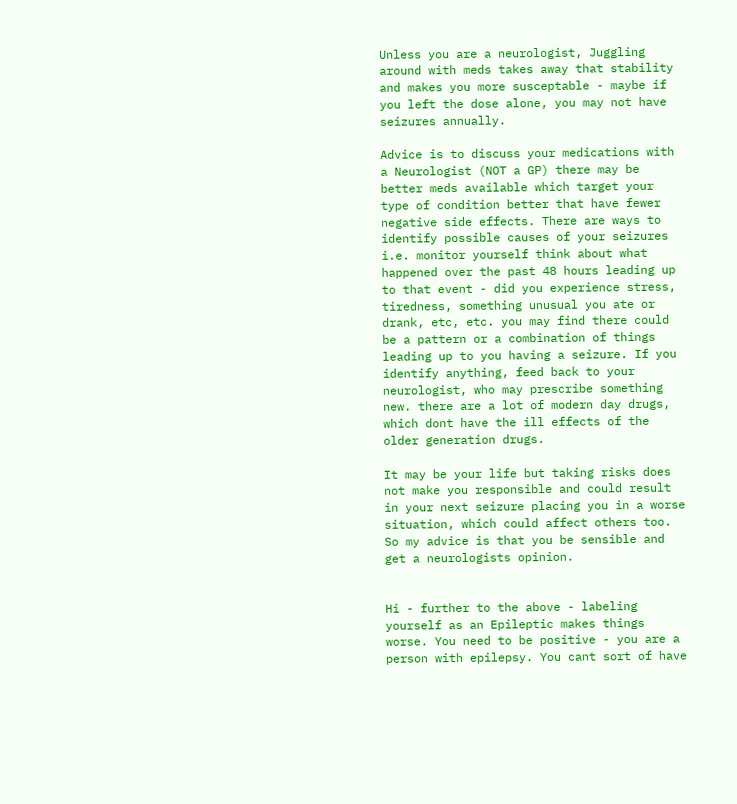Unless you are a neurologist, Juggling around with meds takes away that stability and makes you more susceptable - maybe if you left the dose alone, you may not have seizures annually.

Advice is to discuss your medications with a Neurologist (NOT a GP) there may be better meds available which target your type of condition better that have fewer negative side effects. There are ways to identify possible causes of your seizures i.e. monitor yourself think about what happened over the past 48 hours leading up to that event - did you experience stress, tiredness, something unusual you ate or drank, etc, etc. you may find there could be a pattern or a combination of things leading up to you having a seizure. If you identify anything, feed back to your neurologist, who may prescribe something new. there are a lot of modern day drugs, which dont have the ill effects of the older generation drugs.

It may be your life but taking risks does not make you responsible and could result in your next seizure placing you in a worse situation, which could affect others too. So my advice is that you be sensible and get a neurologists opinion.


Hi - further to the above - labeling yourself as an Epileptic makes things worse. You need to be positive - you are a person with epilepsy. You cant sort of have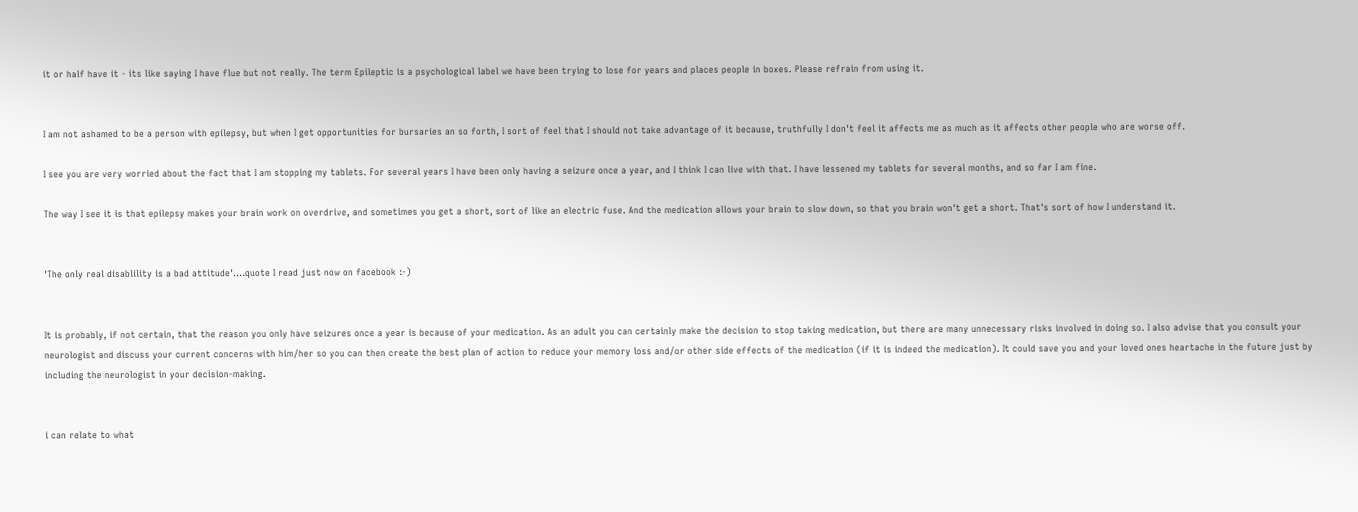it or half have it - its like saying I have flue but not really. The term Epileptic is a psychological label we have been trying to lose for years and places people in boxes. Please refrain from using it.


I am not ashamed to be a person with epilepsy, but when I get opportunities for bursaries an so forth, I sort of feel that I should not take advantage of it because, truthfully I don't feel it affects me as much as it affects other people who are worse off.

I see you are very worried about the fact that I am stopping my tablets. For several years I have been only having a seizure once a year, and I think I can live with that. I have lessened my tablets for several months, and so far I am fine.

The way I see it is that epilepsy makes your brain work on overdrive, and sometimes you get a short, sort of like an electric fuse. And the medication allows your brain to slow down, so that you brain won't get a short. That's sort of how I understand it.


'The only real disablility is a bad attitude'....quote I read just now on facebook :-)


It is probably, if not certain, that the reason you only have seizures once a year is because of your medication. As an adult you can certainly make the decision to stop taking medication, but there are many unnecessary risks involved in doing so. I also advise that you consult your neurologist and discuss your current concerns with him/her so you can then create the best plan of action to reduce your memory loss and/or other side effects of the medication (if it is indeed the medication). It could save you and your loved ones heartache in the future just by including the neurologist in your decision-making.


i can relate to what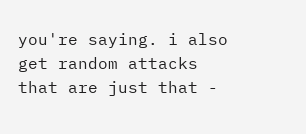you're saying. i also get random attacks that are just that -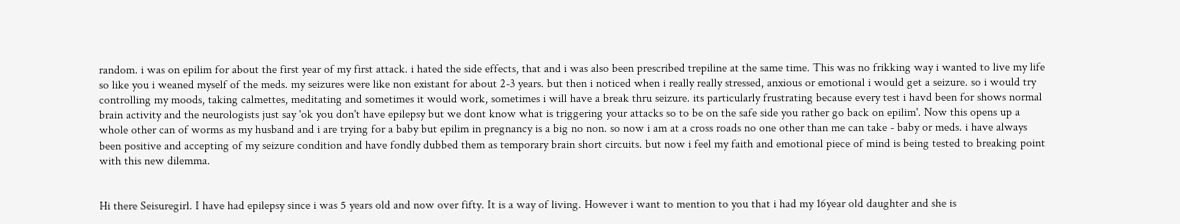random. i was on epilim for about the first year of my first attack. i hated the side effects, that and i was also been prescribed trepiline at the same time. This was no frikking way i wanted to live my life so like you i weaned myself of the meds. my seizures were like non existant for about 2-3 years. but then i noticed when i really really stressed, anxious or emotional i would get a seizure. so i would try controlling my moods, taking calmettes, meditating and sometimes it would work, sometimes i will have a break thru seizure. its particularly frustrating because every test i havd been for shows normal brain activity and the neurologists just say 'ok you don't have epilepsy but we dont know what is triggering your attacks so to be on the safe side you rather go back on epilim'. Now this opens up a whole other can of worms as my husband and i are trying for a baby but epilim in pregnancy is a big no non. so now i am at a cross roads no one other than me can take - baby or meds. i have always been positive and accepting of my seizure condition and have fondly dubbed them as temporary brain short circuits. but now i feel my faith and emotional piece of mind is being tested to breaking point with this new dilemma.


Hi there Seisuregirl. I have had epilepsy since i was 5 years old and now over fifty. It is a way of living. However i want to mention to you that i had my 16year old daughter and she is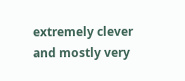extremely clever and mostly very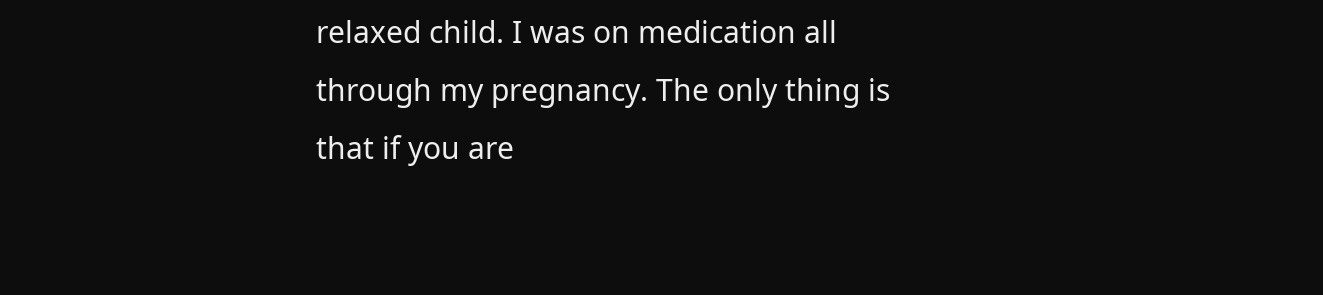relaxed child. I was on medication all through my pregnancy. The only thing is that if you are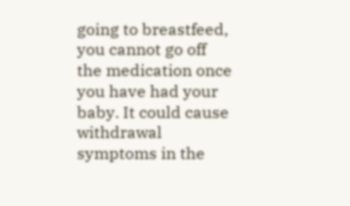going to breastfeed, you cannot go off the medication once you have had your baby. It could cause withdrawal symptoms in the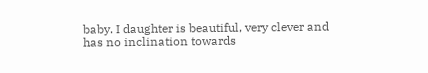baby. I daughter is beautiful, very clever and has no inclination towards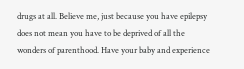drugs at all. Believe me, just because you have epilepsy does not mean you have to be deprived of all the wonders of parenthood. Have your baby and experience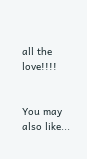all the love!!!!


You may also like...